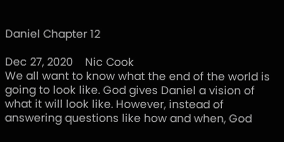Daniel Chapter 12

Dec 27, 2020    Nic Cook
We all want to know what the end of the world is going to look like. God gives Daniel a vision of what it will look like. However, instead of answering questions like how and when, God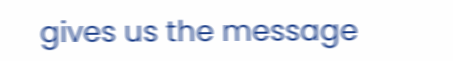gives us the message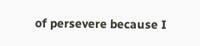of persevere because I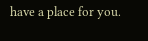have a place for you.